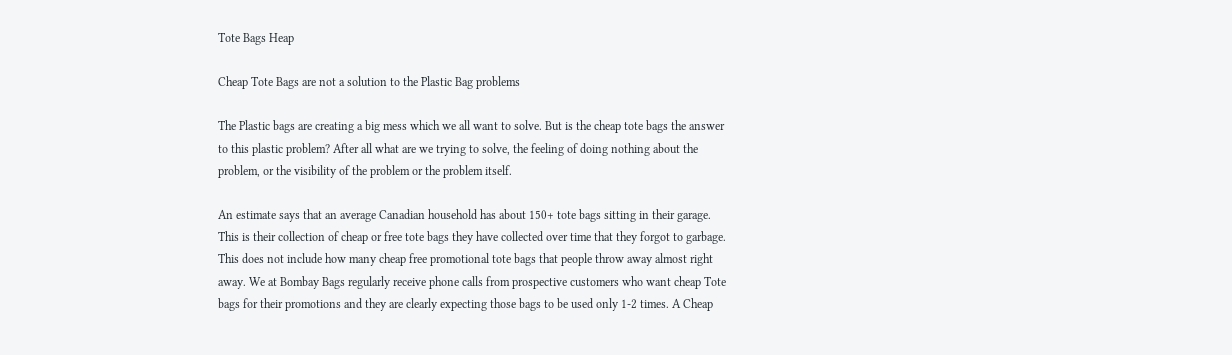Tote Bags Heap

Cheap Tote Bags are not a solution to the Plastic Bag problems

The Plastic bags are creating a big mess which we all want to solve. But is the cheap tote bags the answer to this plastic problem? After all what are we trying to solve, the feeling of doing nothing about the problem, or the visibility of the problem or the problem itself.

An estimate says that an average Canadian household has about 150+ tote bags sitting in their garage. This is their collection of cheap or free tote bags they have collected over time that they forgot to garbage. This does not include how many cheap free promotional tote bags that people throw away almost right away. We at Bombay Bags regularly receive phone calls from prospective customers who want cheap Tote bags for their promotions and they are clearly expecting those bags to be used only 1-2 times. A Cheap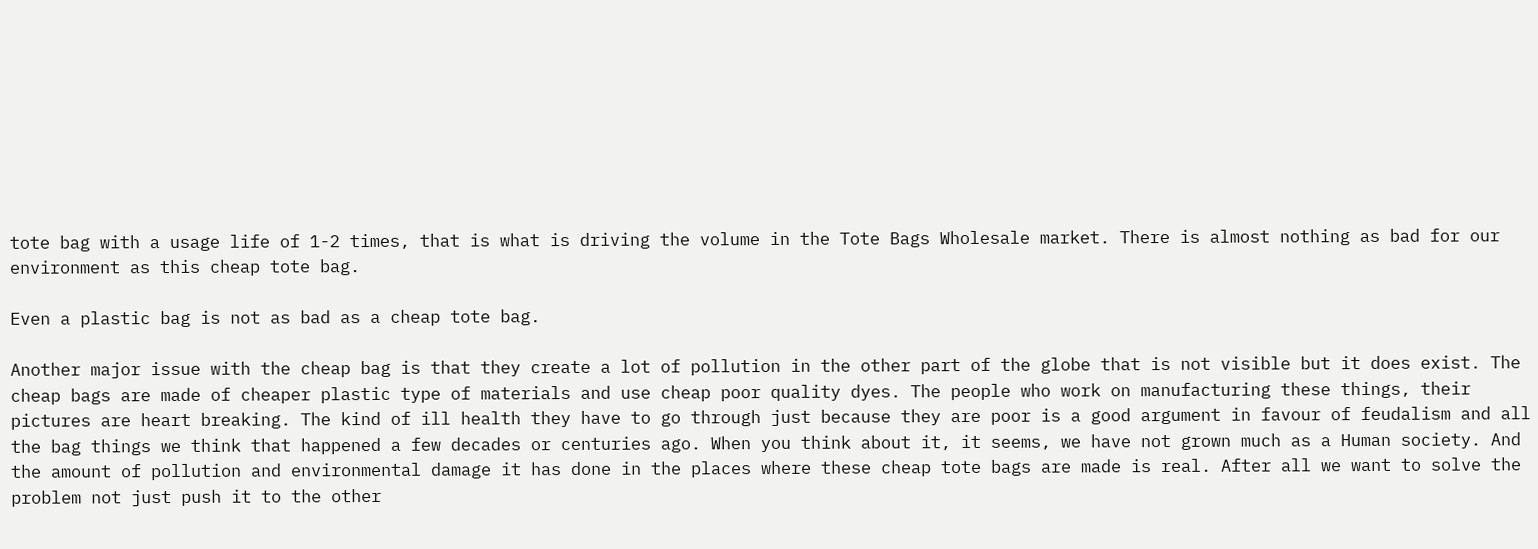tote bag with a usage life of 1-2 times, that is what is driving the volume in the Tote Bags Wholesale market. There is almost nothing as bad for our environment as this cheap tote bag.

Even a plastic bag is not as bad as a cheap tote bag.

Another major issue with the cheap bag is that they create a lot of pollution in the other part of the globe that is not visible but it does exist. The cheap bags are made of cheaper plastic type of materials and use cheap poor quality dyes. The people who work on manufacturing these things, their pictures are heart breaking. The kind of ill health they have to go through just because they are poor is a good argument in favour of feudalism and all the bag things we think that happened a few decades or centuries ago. When you think about it, it seems, we have not grown much as a Human society. And the amount of pollution and environmental damage it has done in the places where these cheap tote bags are made is real. After all we want to solve the problem not just push it to the other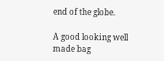end of the globe.

A good looking well made bag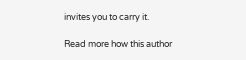invites you to carry it.

Read more how this author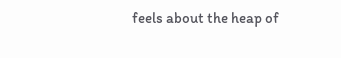feels about the heap of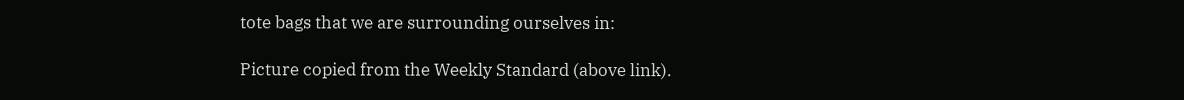tote bags that we are surrounding ourselves in:

Picture copied from the Weekly Standard (above link).